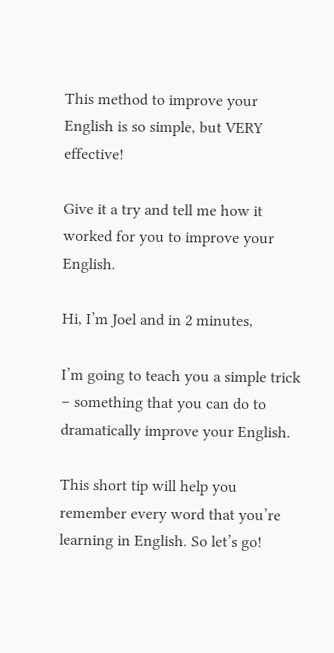This method to improve your English is so simple, but VERY effective!

Give it a try and tell me how it worked for you to improve your English.

Hi, I’m Joel and in 2 minutes,

I’m going to teach you a simple trick – something that you can do to dramatically improve your English.

This short tip will help you remember every word that you’re learning in English. So let’s go!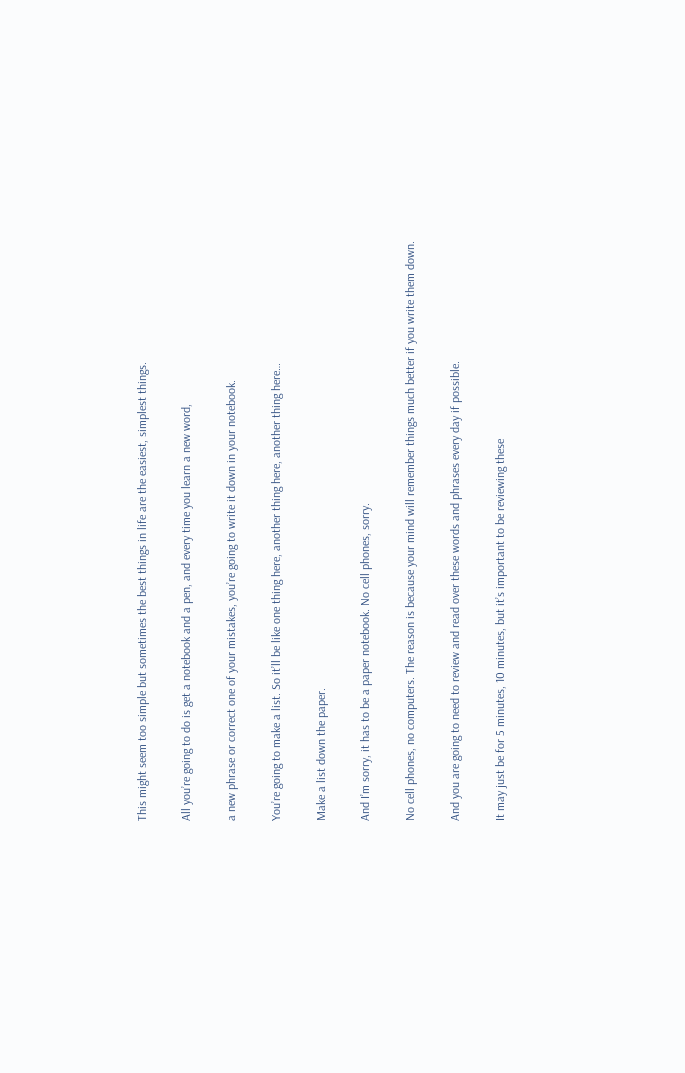This might seem too simple but sometimes the best things in life are the easiest, simplest things.

All you’re going to do is get a notebook and a pen, and every time you learn a new word,

a new phrase or correct one of your mistakes, you’re going to write it down in your notebook.

You’re going to make a list. So it’ll be like one thing here, another thing here, another thing here…

Make a list down the paper.

And I’m sorry, it has to be a paper notebook. No cell phones, sorry.

No cell phones, no computers. The reason is because your mind will remember things much better if you write them down.

And you are going to need to review and read over these words and phrases every day if possible.

It may just be for 5 minutes, 10 minutes, but it’s important to be reviewing these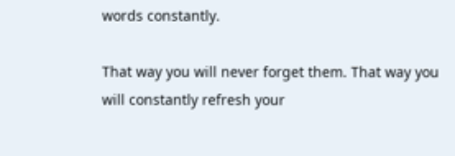words constantly.

That way you will never forget them. That way you will constantly refresh your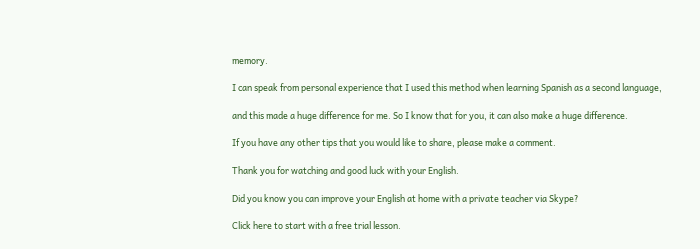memory.

I can speak from personal experience that I used this method when learning Spanish as a second language,

and this made a huge difference for me. So I know that for you, it can also make a huge difference.

If you have any other tips that you would like to share, please make a comment.

Thank you for watching and good luck with your English.

Did you know you can improve your English at home with a private teacher via Skype?

Click here to start with a free trial lesson.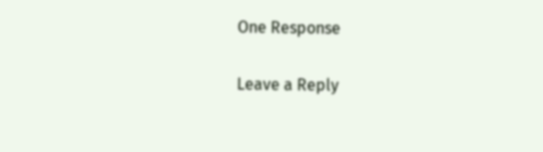One Response

Leave a Reply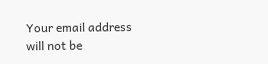Your email address will not be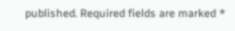published. Required fields are marked *